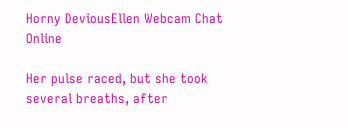Horny DeviousEllen Webcam Chat Online

Her pulse raced, but she took several breaths, after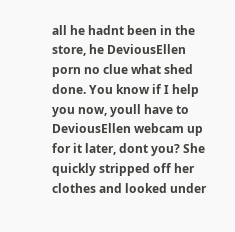all he hadnt been in the store, he DeviousEllen porn no clue what shed done. You know if I help you now, youll have to DeviousEllen webcam up for it later, dont you? She quickly stripped off her clothes and looked under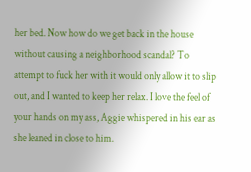her bed. Now how do we get back in the house without causing a neighborhood scandal? To attempt to fuck her with it would only allow it to slip out, and I wanted to keep her relax. I love the feel of your hands on my ass, Aggie whispered in his ear as she leaned in close to him.